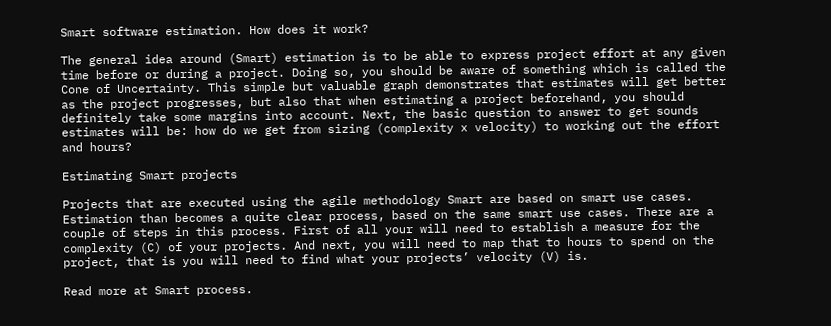Smart software estimation. How does it work?

The general idea around (Smart) estimation is to be able to express project effort at any given time before or during a project. Doing so, you should be aware of something which is called the Cone of Uncertainty. This simple but valuable graph demonstrates that estimates will get better as the project progresses, but also that when estimating a project beforehand, you should definitely take some margins into account. Next, the basic question to answer to get sounds estimates will be: how do we get from sizing (complexity x velocity) to working out the effort and hours?

Estimating Smart projects

Projects that are executed using the agile methodology Smart are based on smart use cases. Estimation than becomes a quite clear process, based on the same smart use cases. There are a couple of steps in this process. First of all your will need to establish a measure for the complexity (C) of your projects. And next, you will need to map that to hours to spend on the project, that is you will need to find what your projects’ velocity (V) is.

Read more at Smart process.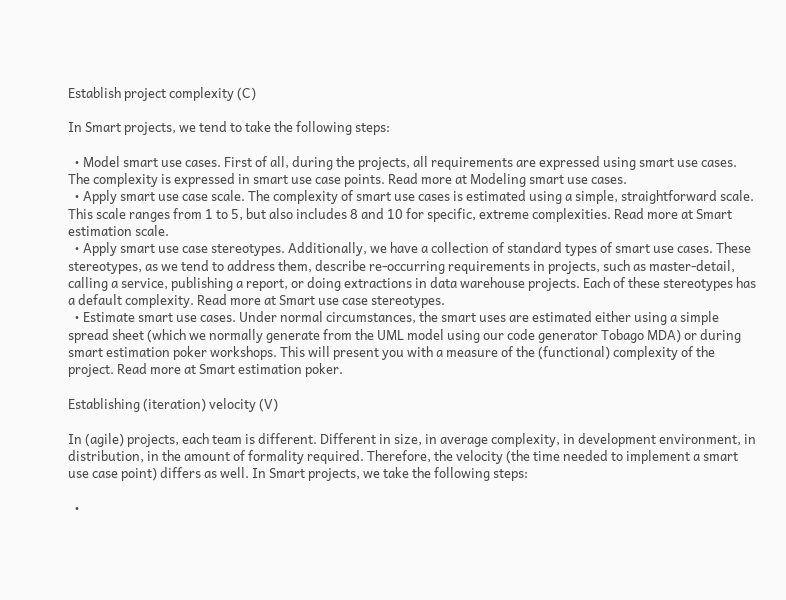Establish project complexity (C)

In Smart projects, we tend to take the following steps:

  • Model smart use cases. First of all, during the projects, all requirements are expressed using smart use cases. The complexity is expressed in smart use case points. Read more at Modeling smart use cases.
  • Apply smart use case scale. The complexity of smart use cases is estimated using a simple, straightforward scale. This scale ranges from 1 to 5, but also includes 8 and 10 for specific, extreme complexities. Read more at Smart estimation scale.
  • Apply smart use case stereotypes. Additionally, we have a collection of standard types of smart use cases. These stereotypes, as we tend to address them, describe re-occurring requirements in projects, such as master-detail, calling a service, publishing a report, or doing extractions in data warehouse projects. Each of these stereotypes has a default complexity. Read more at Smart use case stereotypes.
  • Estimate smart use cases. Under normal circumstances, the smart uses are estimated either using a simple spread sheet (which we normally generate from the UML model using our code generator Tobago MDA) or during smart estimation poker workshops. This will present you with a measure of the (functional) complexity of the project. Read more at Smart estimation poker.

Establishing (iteration) velocity (V)

In (agile) projects, each team is different. Different in size, in average complexity, in development environment, in distribution, in the amount of formality required. Therefore, the velocity (the time needed to implement a smart use case point) differs as well. In Smart projects, we take the following steps:

  •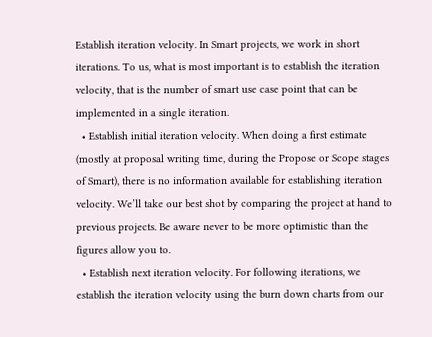Establish iteration velocity. In Smart projects, we work in short iterations. To us, what is most important is to establish the iteration velocity, that is the number of smart use case point that can be implemented in a single iteration.
  • Establish initial iteration velocity. When doing a first estimate (mostly at proposal writing time, during the Propose or Scope stages of Smart), there is no information available for establishing iteration velocity. We’ll take our best shot by comparing the project at hand to previous projects. Be aware never to be more optimistic than the figures allow you to.
  • Establish next iteration velocity. For following iterations, we establish the iteration velocity using the burn down charts from our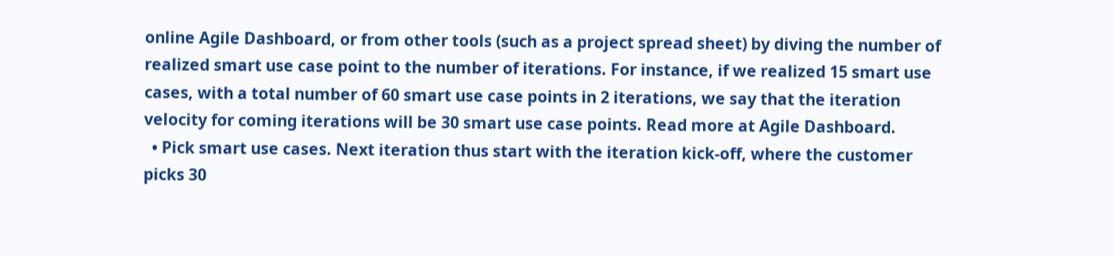online Agile Dashboard, or from other tools (such as a project spread sheet) by diving the number of realized smart use case point to the number of iterations. For instance, if we realized 15 smart use cases, with a total number of 60 smart use case points in 2 iterations, we say that the iteration velocity for coming iterations will be 30 smart use case points. Read more at Agile Dashboard.
  • Pick smart use cases. Next iteration thus start with the iteration kick-off, where the customer picks 30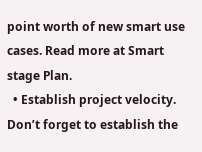point worth of new smart use cases. Read more at Smart stage Plan.
  • Establish project velocity. Don’t forget to establish the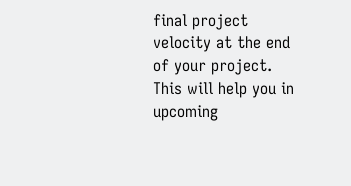final project velocity at the end of your project. This will help you in upcoming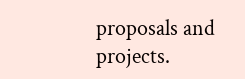proposals and projects.